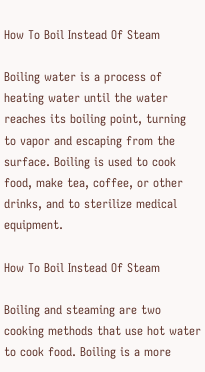How To Boil Instead Of Steam

Boiling water is a process of heating water until the water reaches its boiling point, turning to vapor and escaping from the surface. Boiling is used to cook food, make tea, coffee, or other drinks, and to sterilize medical equipment.

How To Boil Instead Of Steam

Boiling and steaming are two cooking methods that use hot water to cook food. Boiling is a more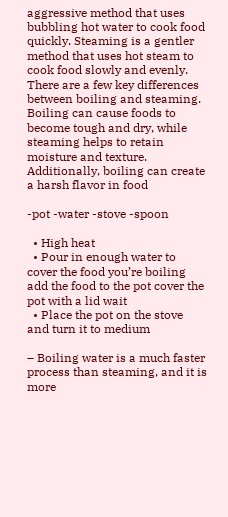aggressive method that uses bubbling hot water to cook food quickly. Steaming is a gentler method that uses hot steam to cook food slowly and evenly. There are a few key differences between boiling and steaming. Boiling can cause foods to become tough and dry, while steaming helps to retain moisture and texture. Additionally, boiling can create a harsh flavor in food

-pot -water -stove -spoon

  • High heat
  • Pour in enough water to cover the food you’re boiling add the food to the pot cover the pot with a lid wait
  • Place the pot on the stove and turn it to medium

– Boiling water is a much faster process than steaming, and it is more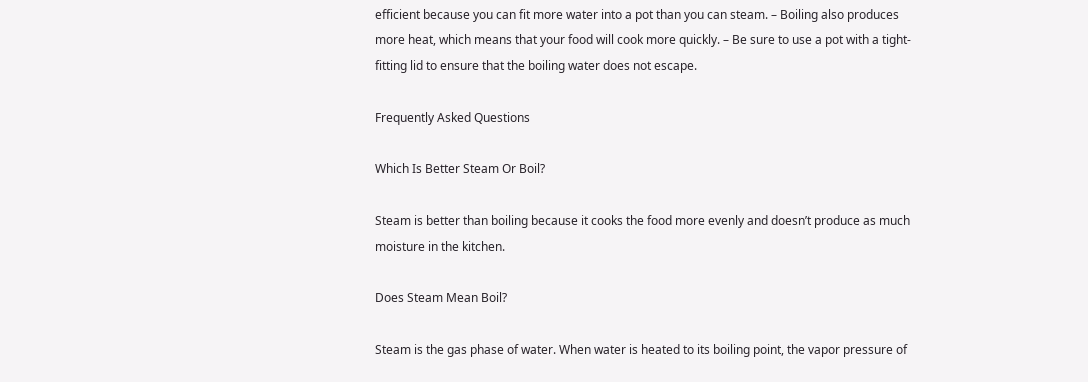efficient because you can fit more water into a pot than you can steam. – Boiling also produces more heat, which means that your food will cook more quickly. – Be sure to use a pot with a tight-fitting lid to ensure that the boiling water does not escape.

Frequently Asked Questions

Which Is Better Steam Or Boil?

Steam is better than boiling because it cooks the food more evenly and doesn’t produce as much moisture in the kitchen.

Does Steam Mean Boil?

Steam is the gas phase of water. When water is heated to its boiling point, the vapor pressure of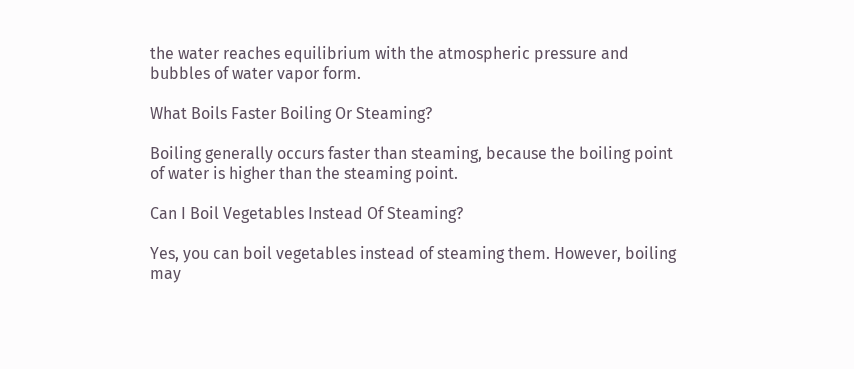the water reaches equilibrium with the atmospheric pressure and bubbles of water vapor form.

What Boils Faster Boiling Or Steaming?

Boiling generally occurs faster than steaming, because the boiling point of water is higher than the steaming point.

Can I Boil Vegetables Instead Of Steaming?

Yes, you can boil vegetables instead of steaming them. However, boiling may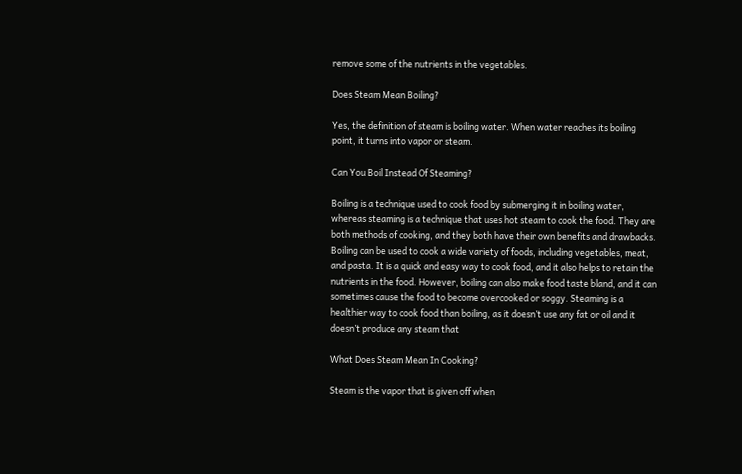remove some of the nutrients in the vegetables.

Does Steam Mean Boiling?

Yes, the definition of steam is boiling water. When water reaches its boiling point, it turns into vapor or steam.

Can You Boil Instead Of Steaming?

Boiling is a technique used to cook food by submerging it in boiling water, whereas steaming is a technique that uses hot steam to cook the food. They are both methods of cooking, and they both have their own benefits and drawbacks. Boiling can be used to cook a wide variety of foods, including vegetables, meat, and pasta. It is a quick and easy way to cook food, and it also helps to retain the nutrients in the food. However, boiling can also make food taste bland, and it can sometimes cause the food to become overcooked or soggy. Steaming is a healthier way to cook food than boiling, as it doesn’t use any fat or oil and it doesn’t produce any steam that

What Does Steam Mean In Cooking?

Steam is the vapor that is given off when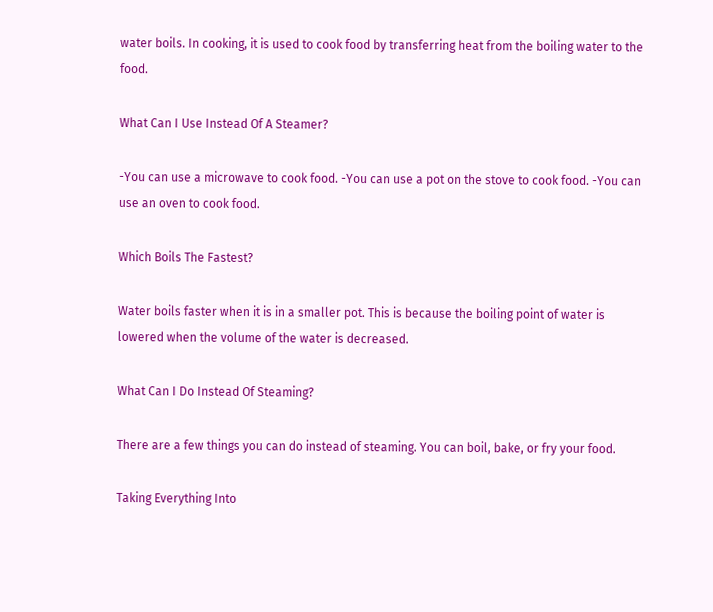water boils. In cooking, it is used to cook food by transferring heat from the boiling water to the food.

What Can I Use Instead Of A Steamer?

-You can use a microwave to cook food. -You can use a pot on the stove to cook food. -You can use an oven to cook food.

Which Boils The Fastest?

Water boils faster when it is in a smaller pot. This is because the boiling point of water is lowered when the volume of the water is decreased.

What Can I Do Instead Of Steaming?

There are a few things you can do instead of steaming. You can boil, bake, or fry your food.

Taking Everything Into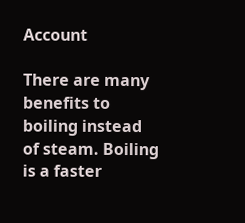Account

There are many benefits to boiling instead of steam. Boiling is a faster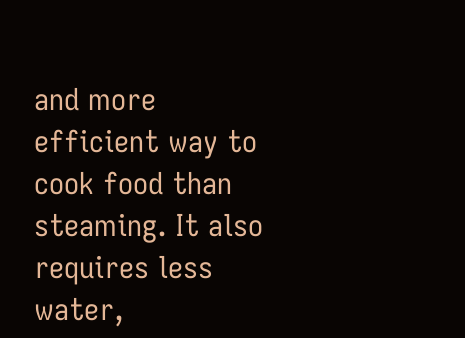and more efficient way to cook food than steaming. It also requires less water,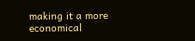making it a more economical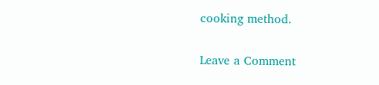cooking method.

Leave a Comment